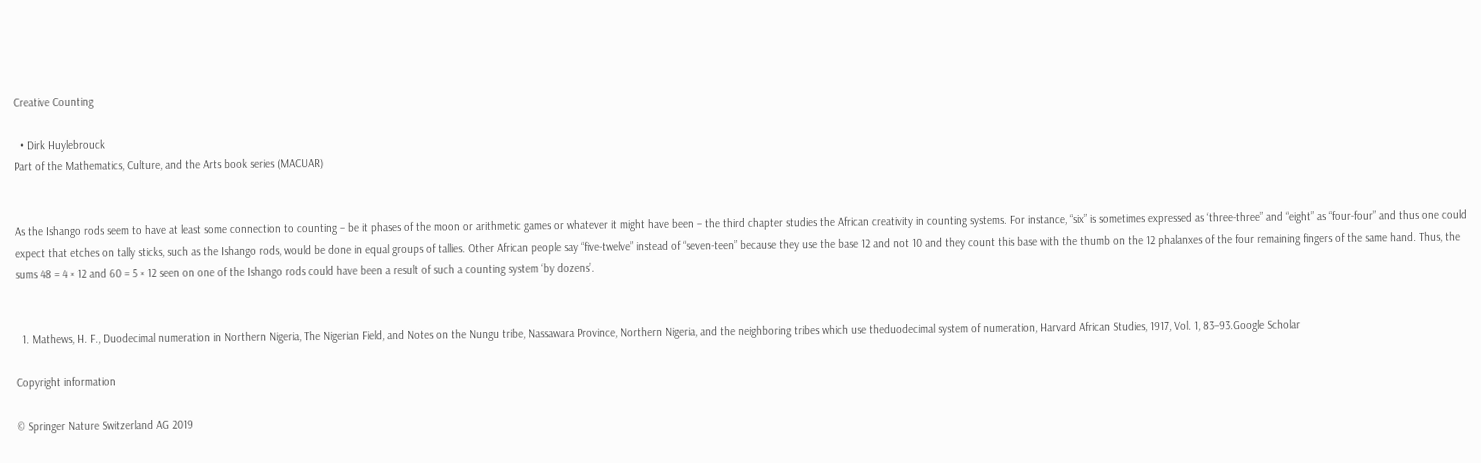Creative Counting

  • Dirk Huylebrouck
Part of the Mathematics, Culture, and the Arts book series (MACUAR)


As the Ishango rods seem to have at least some connection to counting – be it phases of the moon or arithmetic games or whatever it might have been – the third chapter studies the African creativity in counting systems. For instance, “six” is sometimes expressed as ‘three-three” and “eight” as “four-four” and thus one could expect that etches on tally sticks, such as the Ishango rods, would be done in equal groups of tallies. Other African people say “five-twelve” instead of “seven-teen” because they use the base 12 and not 10 and they count this base with the thumb on the 12 phalanxes of the four remaining fingers of the same hand. Thus, the sums 48 = 4 × 12 and 60 = 5 × 12 seen on one of the Ishango rods could have been a result of such a counting system ‘by dozens’.


  1. Mathews, H. F., Duodecimal numeration in Northern Nigeria, The Nigerian Field, and Notes on the Nungu tribe, Nassawara Province, Northern Nigeria, and the neighboring tribes which use theduodecimal system of numeration, Harvard African Studies, 1917, Vol. 1, 83–93.Google Scholar

Copyright information

© Springer Nature Switzerland AG 2019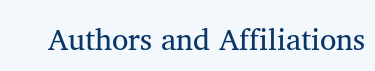Authors and Affiliations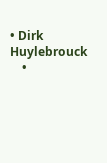• Dirk Huylebrouck
    •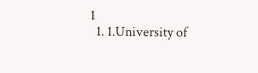1
  1. 1.University of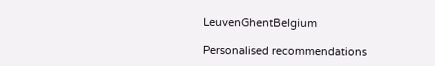LeuvenGhentBelgium

Personalised recommendations